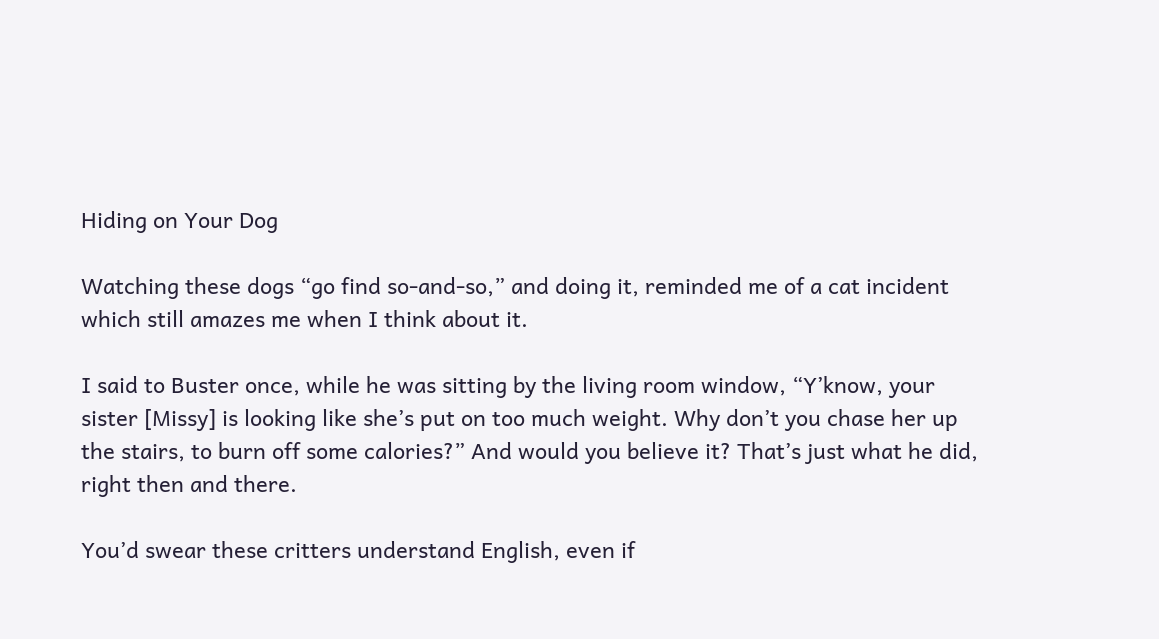Hiding on Your Dog

Watching these dogs “go find so-and-so,” and doing it, reminded me of a cat incident which still amazes me when I think about it.

I said to Buster once, while he was sitting by the living room window, “Y’know, your sister [Missy] is looking like she’s put on too much weight. Why don’t you chase her up the stairs, to burn off some calories?” And would you believe it? That’s just what he did, right then and there.

You’d swear these critters understand English, even if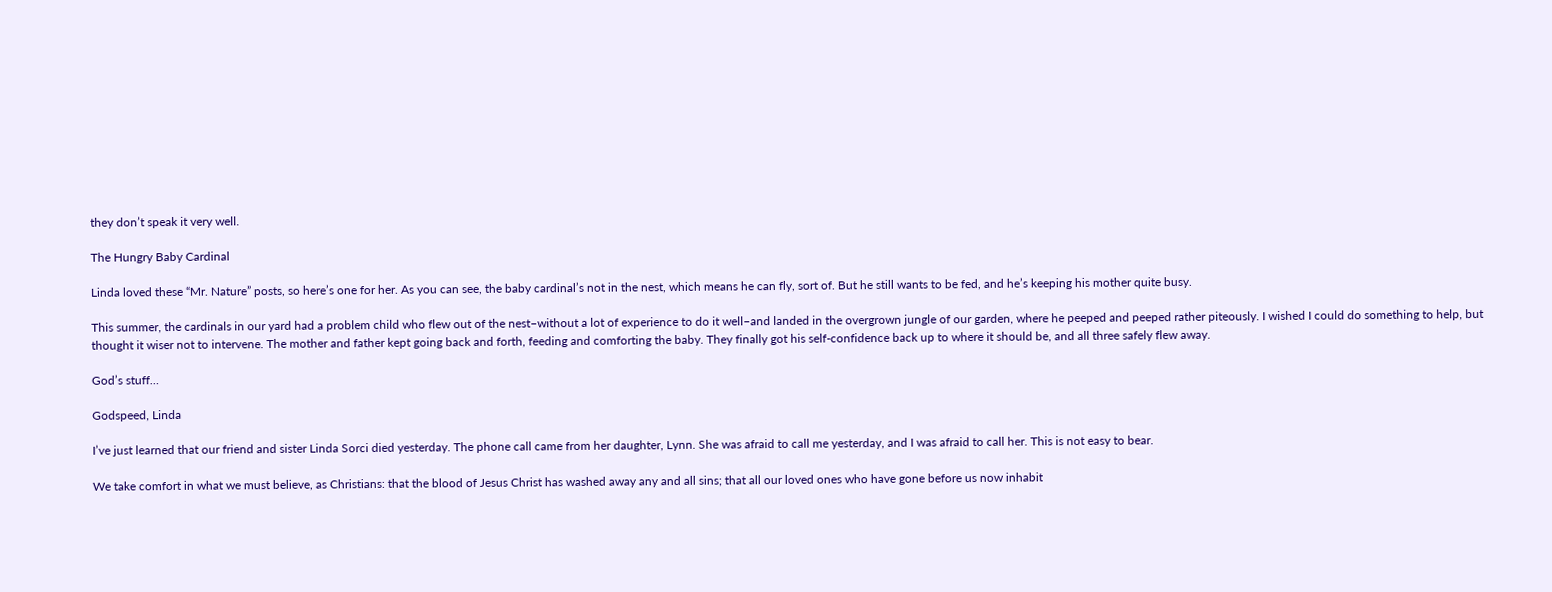they don’t speak it very well.

The Hungry Baby Cardinal

Linda loved these “Mr. Nature” posts, so here’s one for her. As you can see, the baby cardinal’s not in the nest, which means he can fly, sort of. But he still wants to be fed, and he’s keeping his mother quite busy.

This summer, the cardinals in our yard had a problem child who flew out of the nest–without a lot of experience to do it well–and landed in the overgrown jungle of our garden, where he peeped and peeped rather piteously. I wished I could do something to help, but thought it wiser not to intervene. The mother and father kept going back and forth, feeding and comforting the baby. They finally got his self-confidence back up to where it should be, and all three safely flew away.

God’s stuff…

Godspeed, Linda

I’ve just learned that our friend and sister Linda Sorci died yesterday. The phone call came from her daughter, Lynn. She was afraid to call me yesterday, and I was afraid to call her. This is not easy to bear.

We take comfort in what we must believe, as Christians: that the blood of Jesus Christ has washed away any and all sins; that all our loved ones who have gone before us now inhabit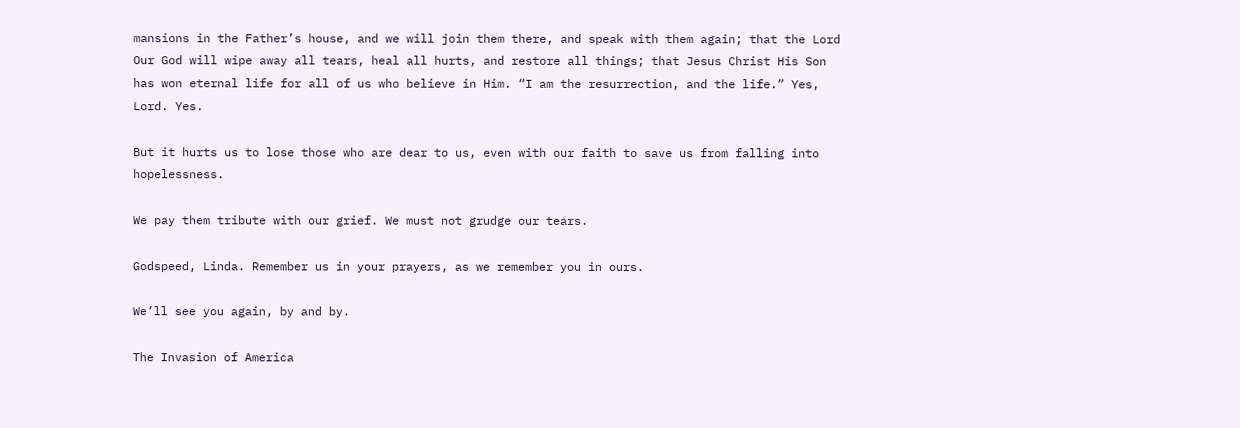mansions in the Father’s house, and we will join them there, and speak with them again; that the Lord Our God will wipe away all tears, heal all hurts, and restore all things; that Jesus Christ His Son has won eternal life for all of us who believe in Him. “I am the resurrection, and the life.” Yes, Lord. Yes.

But it hurts us to lose those who are dear to us, even with our faith to save us from falling into hopelessness.

We pay them tribute with our grief. We must not grudge our tears.

Godspeed, Linda. Remember us in your prayers, as we remember you in ours.

We’ll see you again, by and by.

The Invasion of America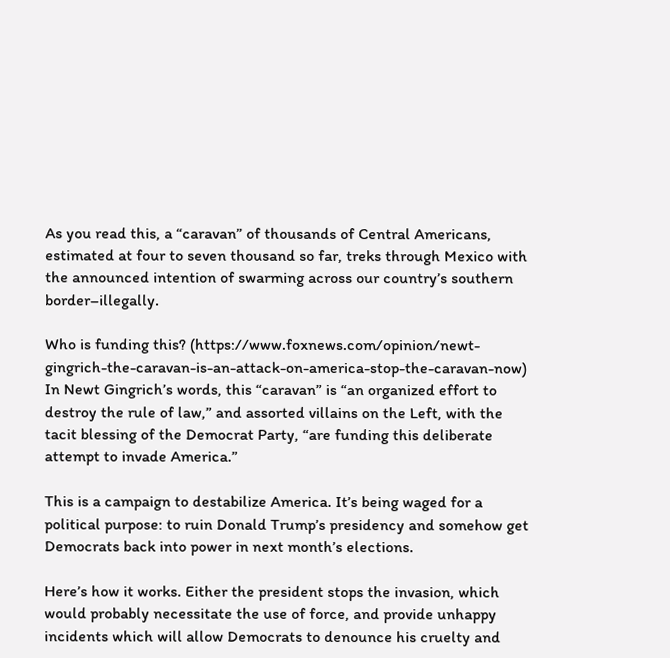As you read this, a “caravan” of thousands of Central Americans, estimated at four to seven thousand so far, treks through Mexico with the announced intention of swarming across our country’s southern border–illegally.

Who is funding this? (https://www.foxnews.com/opinion/newt-gingrich-the-caravan-is-an-attack-on-america-stop-the-caravan-now) In Newt Gingrich’s words, this “caravan” is “an organized effort to destroy the rule of law,” and assorted villains on the Left, with the tacit blessing of the Democrat Party, “are funding this deliberate attempt to invade America.”

This is a campaign to destabilize America. It’s being waged for a political purpose: to ruin Donald Trump’s presidency and somehow get Democrats back into power in next month’s elections.

Here’s how it works. Either the president stops the invasion, which would probably necessitate the use of force, and provide unhappy incidents which will allow Democrats to denounce his cruelty and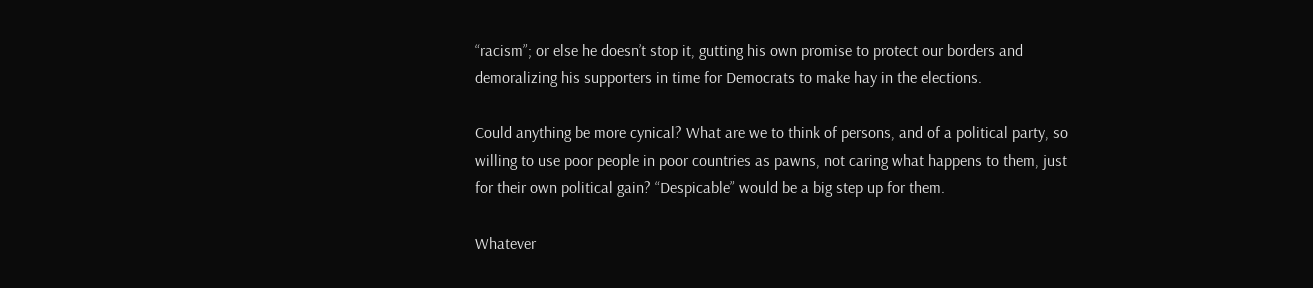“racism”; or else he doesn’t stop it, gutting his own promise to protect our borders and demoralizing his supporters in time for Democrats to make hay in the elections.

Could anything be more cynical? What are we to think of persons, and of a political party, so willing to use poor people in poor countries as pawns, not caring what happens to them, just for their own political gain? “Despicable” would be a big step up for them.

Whatever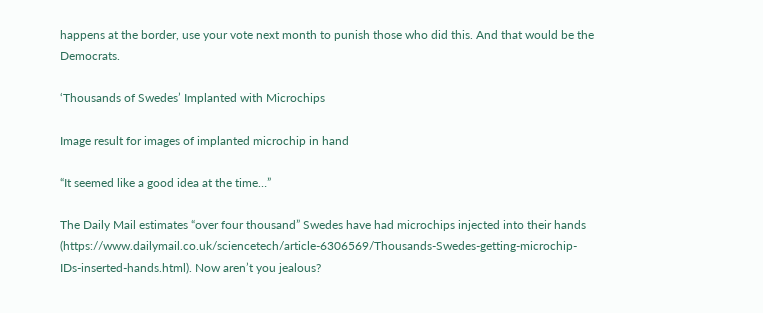happens at the border, use your vote next month to punish those who did this. And that would be the Democrats.

‘Thousands of Swedes’ Implanted with Microchips

Image result for images of implanted microchip in hand

“It seemed like a good idea at the time…”

The Daily Mail estimates “over four thousand” Swedes have had microchips injected into their hands (https://www.dailymail.co.uk/sciencetech/article-6306569/Thousands-Swedes-getting-microchip-IDs-inserted-hands.html). Now aren’t you jealous?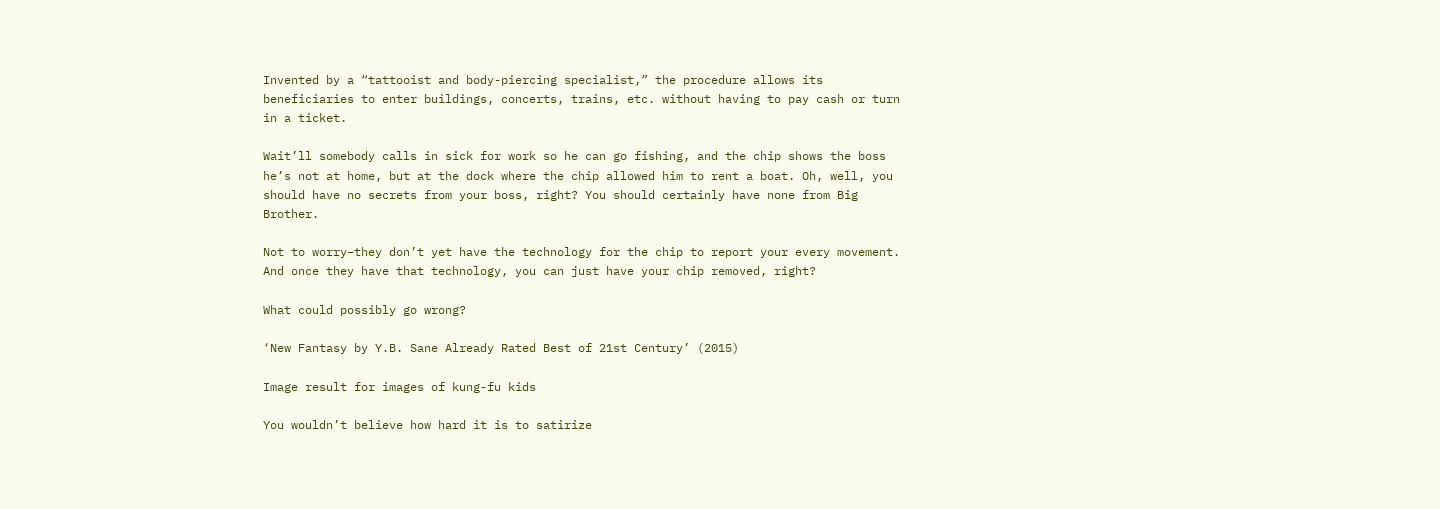Invented by a “tattooist and body-piercing specialist,” the procedure allows its beneficiaries to enter buildings, concerts, trains, etc. without having to pay cash or turn in a ticket.

Wait’ll somebody calls in sick for work so he can go fishing, and the chip shows the boss he’s not at home, but at the dock where the chip allowed him to rent a boat. Oh, well, you should have no secrets from your boss, right? You should certainly have none from Big Brother.

Not to worry–they don’t yet have the technology for the chip to report your every movement. And once they have that technology, you can just have your chip removed, right?

What could possibly go wrong?

‘New Fantasy by Y.B. Sane Already Rated Best of 21st Century’ (2015)

Image result for images of kung-fu kids

You wouldn’t believe how hard it is to satirize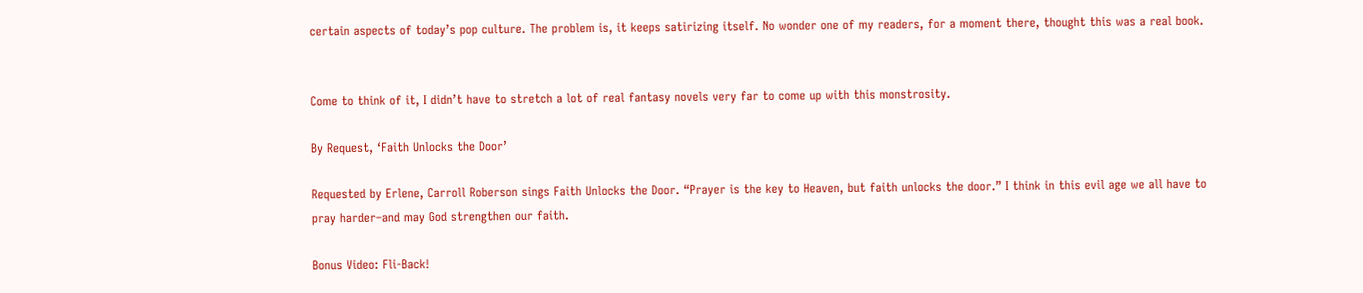certain aspects of today’s pop culture. The problem is, it keeps satirizing itself. No wonder one of my readers, for a moment there, thought this was a real book.


Come to think of it, I didn’t have to stretch a lot of real fantasy novels very far to come up with this monstrosity.

By Request, ‘Faith Unlocks the Door’

Requested by Erlene, Carroll Roberson sings Faith Unlocks the Door. “Prayer is the key to Heaven, but faith unlocks the door.” I think in this evil age we all have to pray harder–and may God strengthen our faith.

Bonus Video: Fli-Back!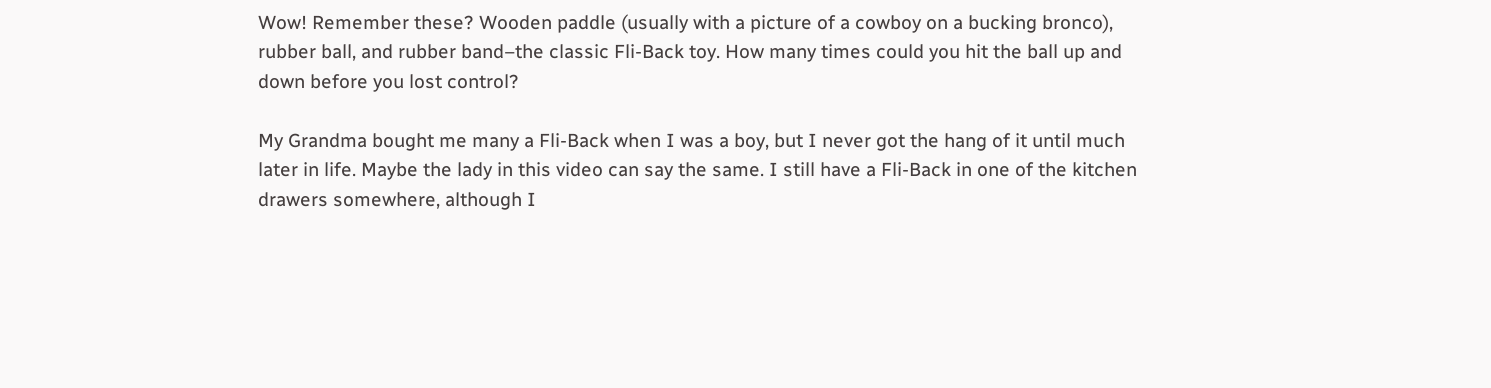Wow! Remember these? Wooden paddle (usually with a picture of a cowboy on a bucking bronco), rubber ball, and rubber band–the classic Fli-Back toy. How many times could you hit the ball up and down before you lost control?

My Grandma bought me many a Fli-Back when I was a boy, but I never got the hang of it until much later in life. Maybe the lady in this video can say the same. I still have a Fli-Back in one of the kitchen drawers somewhere, although I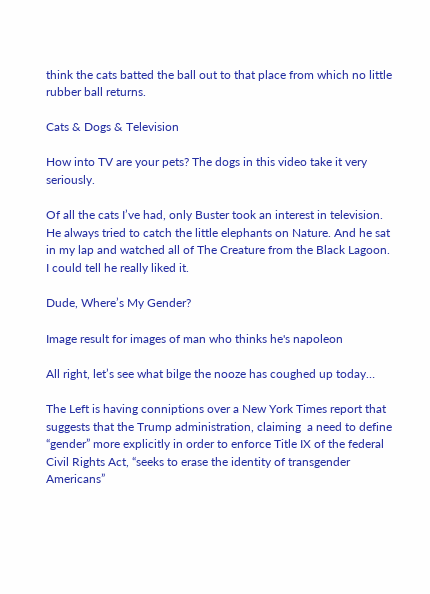think the cats batted the ball out to that place from which no little rubber ball returns.

Cats & Dogs & Television

How into TV are your pets? The dogs in this video take it very seriously.

Of all the cats I’ve had, only Buster took an interest in television. He always tried to catch the little elephants on Nature. And he sat in my lap and watched all of The Creature from the Black Lagoon. I could tell he really liked it.

Dude, Where’s My Gender?

Image result for images of man who thinks he's napoleon

All right, let’s see what bilge the nooze has coughed up today…

The Left is having conniptions over a New York Times report that suggests that the Trump administration, claiming  a need to define “gender” more explicitly in order to enforce Title IX of the federal Civil Rights Act, “seeks to erase the identity of transgender Americans”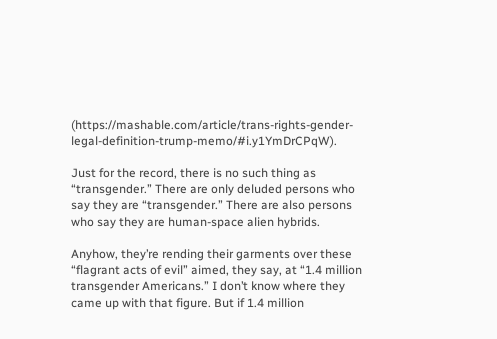(https://mashable.com/article/trans-rights-gender-legal-definition-trump-memo/#i.y1YmDrCPqW).

Just for the record, there is no such thing as “transgender.” There are only deluded persons who say they are “transgender.” There are also persons who say they are human-space alien hybrids.

Anyhow, they’re rending their garments over these “flagrant acts of evil” aimed, they say, at “1.4 million transgender Americans.” I don’t know where they came up with that figure. But if 1.4 million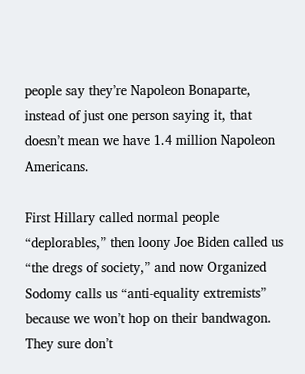people say they’re Napoleon Bonaparte, instead of just one person saying it, that doesn’t mean we have 1.4 million Napoleon Americans.

First Hillary called normal people “deplorables,” then loony Joe Biden called us “the dregs of society,” and now Organized Sodomy calls us “anti-equality extremists” because we won’t hop on their bandwagon. They sure don’t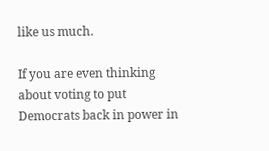like us much.

If you are even thinking about voting to put Democrats back in power in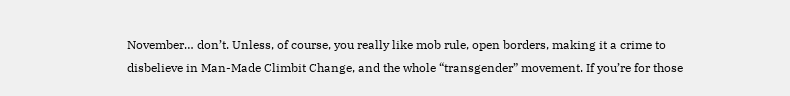November… don’t. Unless, of course, you really like mob rule, open borders, making it a crime to disbelieve in Man-Made Climbit Change, and the whole “transgender” movement. If you’re for those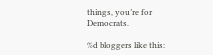things, you’re for Democrats.

%d bloggers like this: